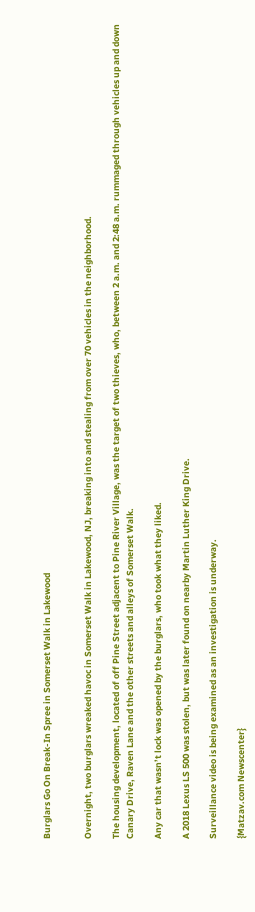Burglars Go On Break-In Spree in Somerset Walk in Lakewood


Overnight, two burglars wreaked havoc in Somerset Walk in Lakewood, NJ, breaking into and stealing from over 70 vehicles in the neighborhood.

The housing development, located of off Pine Street adjacent to Pine River Village, was the target of two thieves, who, between 2 a.m. and 2:48 a.m. rummaged through vehicles up and down Canary Drive, Raven Lane and the other streets and alleys of Somerset Walk.

Any car that wasn’t lock was opened by the burglars, who took what they liked.

A 2018 Lexus LS 500 was stolen, but was later found on nearby Martin Luther King Drive.

Surveillance video is being examined as an investigation is underway.

{Matzav.com Newscenter}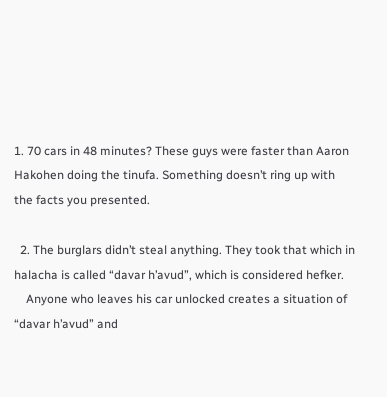1. 70 cars in 48 minutes? These guys were faster than Aaron Hakohen doing the tinufa. Something doesn’t ring up with the facts you presented.

  2. The burglars didn’t steal anything. They took that which in halacha is called “davar h’avud”, which is considered hefker.
    Anyone who leaves his car unlocked creates a situation of “davar h’avud” and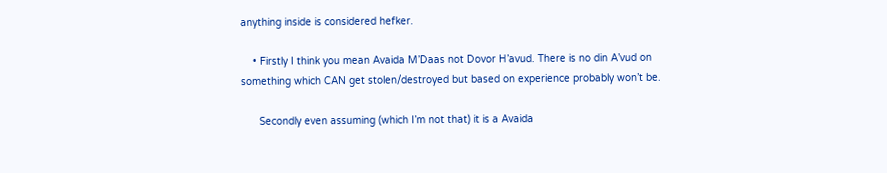anything inside is considered hefker.

    • Firstly I think you mean Avaida M’Daas not Dovor H’avud. There is no din A’vud on something which CAN get stolen/destroyed but based on experience probably won’t be.

      Secondly even assuming (which I’m not that) it is a Avaida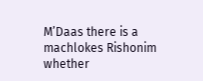M’Daas there is a machlokes Rishonim whether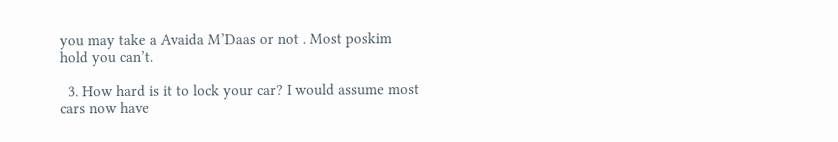you may take a Avaida M’Daas or not . Most poskim hold you can’t.

  3. How hard is it to lock your car? I would assume most cars now have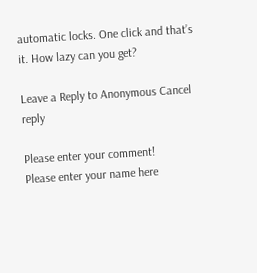automatic locks. One click and that’s it. How lazy can you get?

Leave a Reply to Anonymous Cancel reply

Please enter your comment!
Please enter your name here